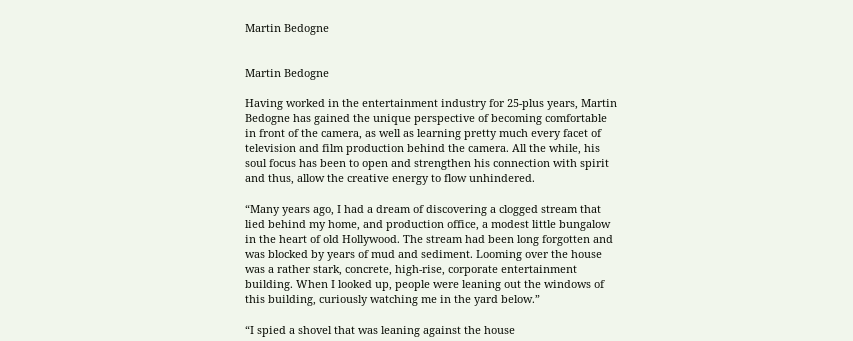Martin Bedogne


Martin Bedogne

Having worked in the entertainment industry for 25-plus years, Martin Bedogne has gained the unique perspective of becoming comfortable in front of the camera, as well as learning pretty much every facet of television and film production behind the camera. All the while, his soul focus has been to open and strengthen his connection with spirit and thus, allow the creative energy to flow unhindered.

“Many years ago, I had a dream of discovering a clogged stream that lied behind my home, and production office, a modest little bungalow in the heart of old Hollywood. The stream had been long forgotten and was blocked by years of mud and sediment. Looming over the house was a rather stark, concrete, high-rise, corporate entertainment building. When I looked up, people were leaning out the windows of this building, curiously watching me in the yard below.”

“I spied a shovel that was leaning against the house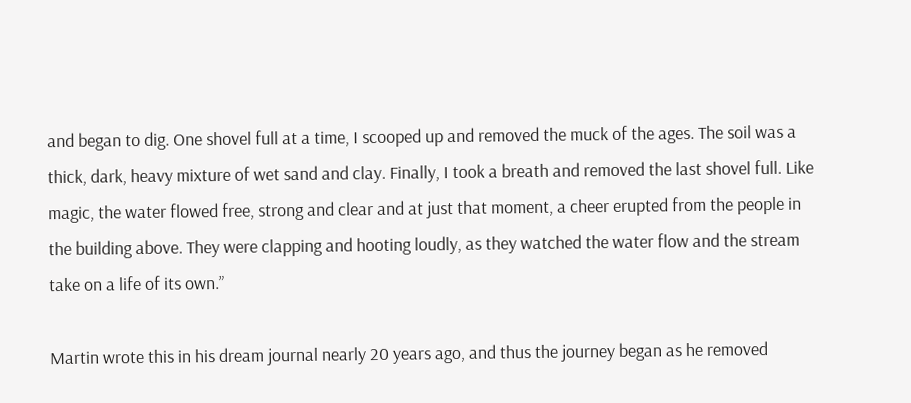and began to dig. One shovel full at a time, I scooped up and removed the muck of the ages. The soil was a thick, dark, heavy mixture of wet sand and clay. Finally, I took a breath and removed the last shovel full. Like magic, the water flowed free, strong and clear and at just that moment, a cheer erupted from the people in the building above. They were clapping and hooting loudly, as they watched the water flow and the stream take on a life of its own.”

Martin wrote this in his dream journal nearly 20 years ago, and thus the journey began as he removed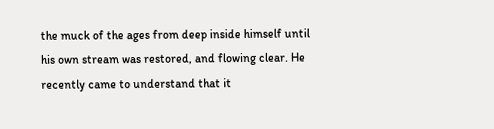the muck of the ages from deep inside himself until his own stream was restored, and flowing clear. He recently came to understand that it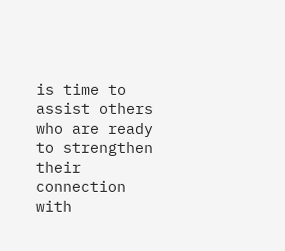is time to assist others who are ready to strengthen their connection with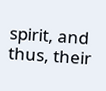spirit, and thus, their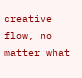creative flow, no matter what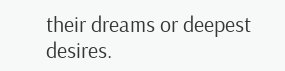their dreams or deepest desires.